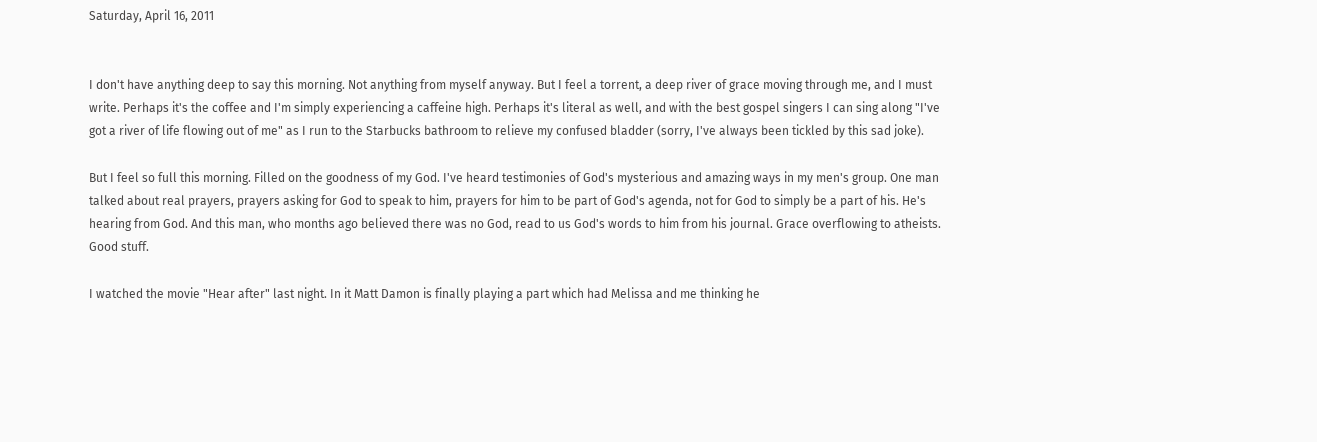Saturday, April 16, 2011


I don't have anything deep to say this morning. Not anything from myself anyway. But I feel a torrent, a deep river of grace moving through me, and I must write. Perhaps it's the coffee and I'm simply experiencing a caffeine high. Perhaps it's literal as well, and with the best gospel singers I can sing along "I've got a river of life flowing out of me" as I run to the Starbucks bathroom to relieve my confused bladder (sorry, I've always been tickled by this sad joke).

But I feel so full this morning. Filled on the goodness of my God. I've heard testimonies of God's mysterious and amazing ways in my men's group. One man talked about real prayers, prayers asking for God to speak to him, prayers for him to be part of God's agenda, not for God to simply be a part of his. He's hearing from God. And this man, who months ago believed there was no God, read to us God's words to him from his journal. Grace overflowing to atheists. Good stuff.

I watched the movie "Hear after" last night. In it Matt Damon is finally playing a part which had Melissa and me thinking he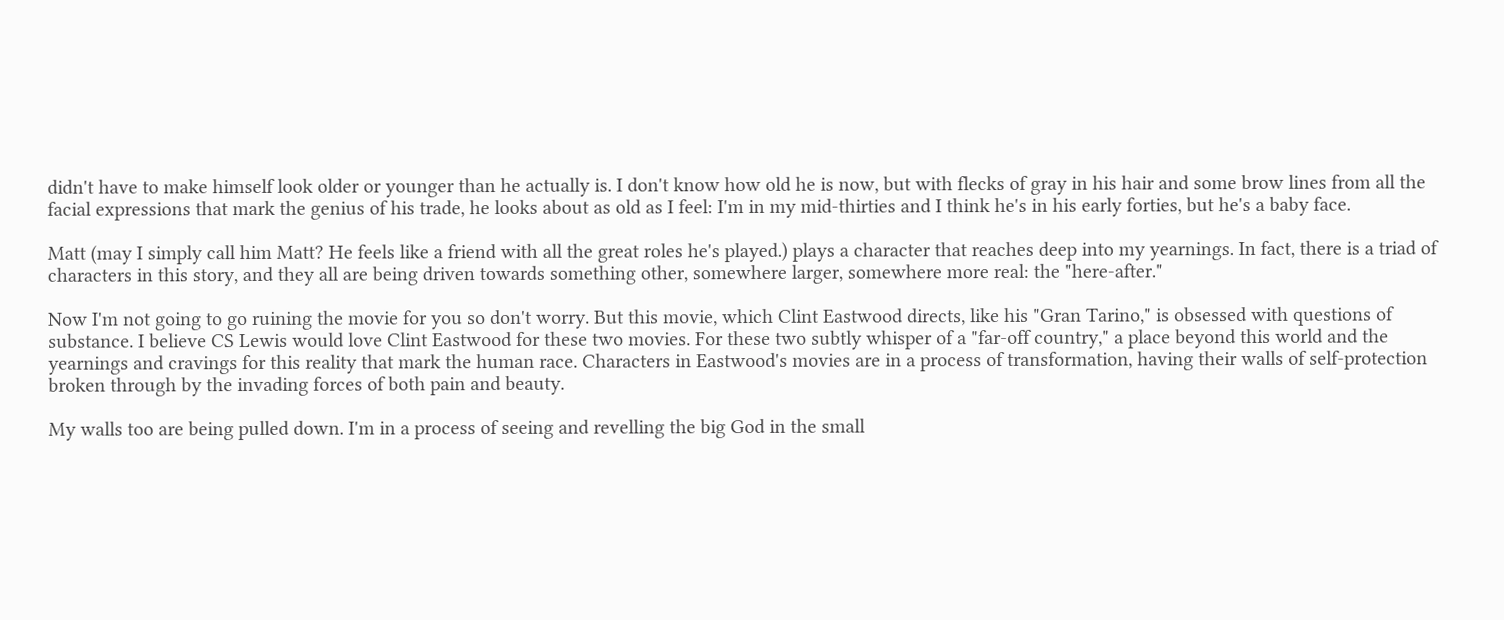didn't have to make himself look older or younger than he actually is. I don't know how old he is now, but with flecks of gray in his hair and some brow lines from all the facial expressions that mark the genius of his trade, he looks about as old as I feel: I'm in my mid-thirties and I think he's in his early forties, but he's a baby face.

Matt (may I simply call him Matt? He feels like a friend with all the great roles he's played.) plays a character that reaches deep into my yearnings. In fact, there is a triad of characters in this story, and they all are being driven towards something other, somewhere larger, somewhere more real: the "here-after."

Now I'm not going to go ruining the movie for you so don't worry. But this movie, which Clint Eastwood directs, like his "Gran Tarino," is obsessed with questions of substance. I believe CS Lewis would love Clint Eastwood for these two movies. For these two subtly whisper of a "far-off country," a place beyond this world and the yearnings and cravings for this reality that mark the human race. Characters in Eastwood's movies are in a process of transformation, having their walls of self-protection broken through by the invading forces of both pain and beauty.

My walls too are being pulled down. I'm in a process of seeing and revelling the big God in the small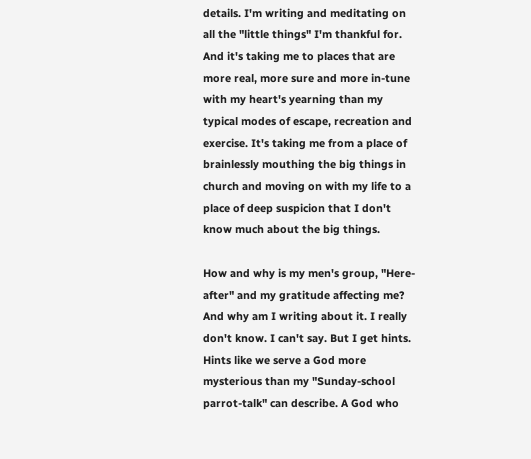details. I'm writing and meditating on all the "little things" I'm thankful for. And it's taking me to places that are more real, more sure and more in-tune with my heart's yearning than my typical modes of escape, recreation and exercise. It's taking me from a place of brainlessly mouthing the big things in church and moving on with my life to a place of deep suspicion that I don't know much about the big things.

How and why is my men's group, "Here-after" and my gratitude affecting me? And why am I writing about it. I really don't know. I can't say. But I get hints. Hints like we serve a God more mysterious than my "Sunday-school parrot-talk" can describe. A God who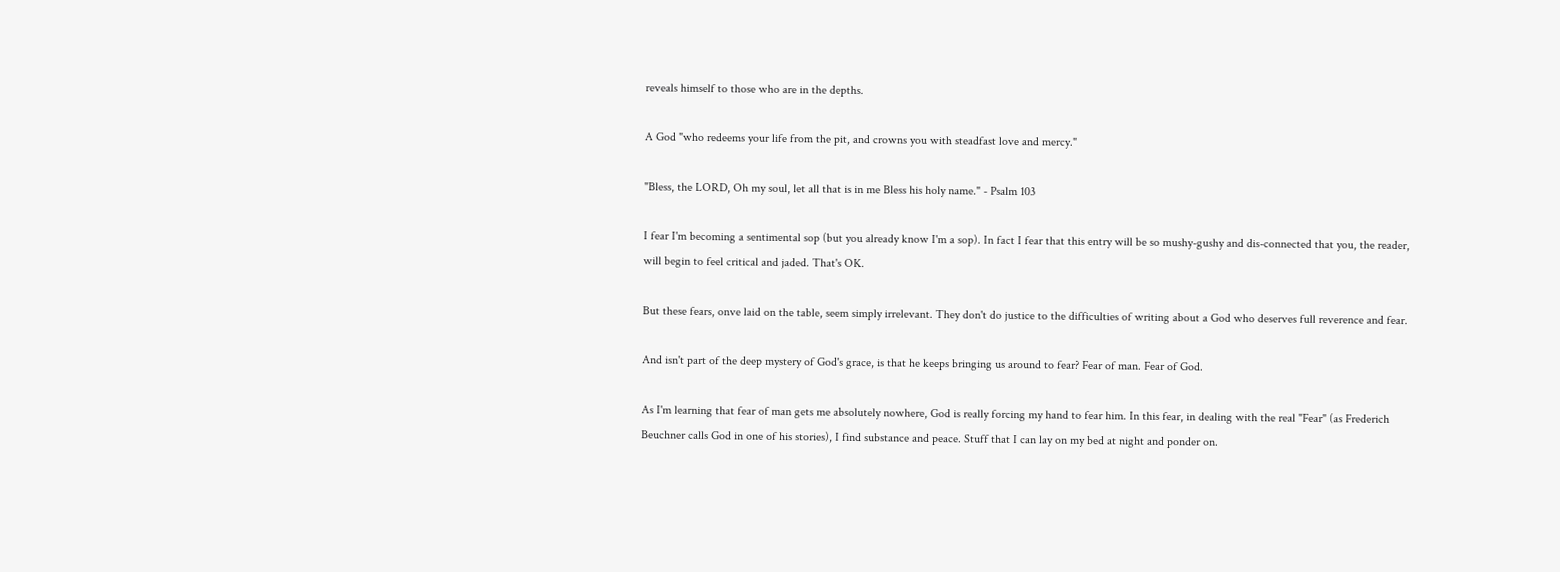reveals himself to those who are in the depths.

A God "who redeems your life from the pit, and crowns you with steadfast love and mercy."

"Bless, the LORD, Oh my soul, let all that is in me Bless his holy name." - Psalm 103

I fear I'm becoming a sentimental sop (but you already know I'm a sop). In fact I fear that this entry will be so mushy-gushy and dis-connected that you, the reader, will begin to feel critical and jaded. That's OK.

But these fears, onve laid on the table, seem simply irrelevant. They don't do justice to the difficulties of writing about a God who deserves full reverence and fear.

And isn't part of the deep mystery of God's grace, is that he keeps bringing us around to fear? Fear of man. Fear of God.

As I'm learning that fear of man gets me absolutely nowhere, God is really forcing my hand to fear him. In this fear, in dealing with the real "Fear" (as Frederich Beuchner calls God in one of his stories), I find substance and peace. Stuff that I can lay on my bed at night and ponder on.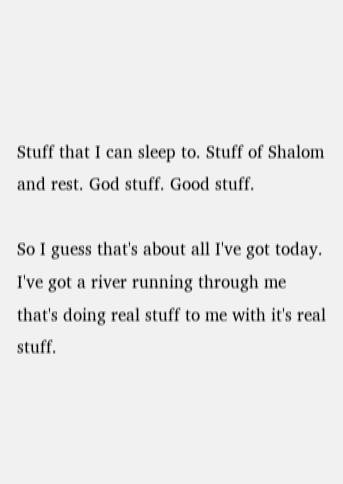Stuff that I can sleep to. Stuff of Shalom and rest. God stuff. Good stuff.

So I guess that's about all I've got today. I've got a river running through me that's doing real stuff to me with it's real stuff.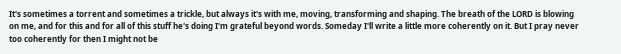It's sometimes a torrent and sometimes a trickle, but always it's with me, moving, transforming and shaping. The breath of the LORD is blowing on me, and for this and for all of this stuff he's doing I'm grateful beyond words. Someday I'll write a little more coherently on it. But I pray never too coherently for then I might not be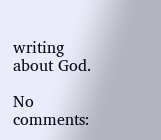writing about God.

No comments: